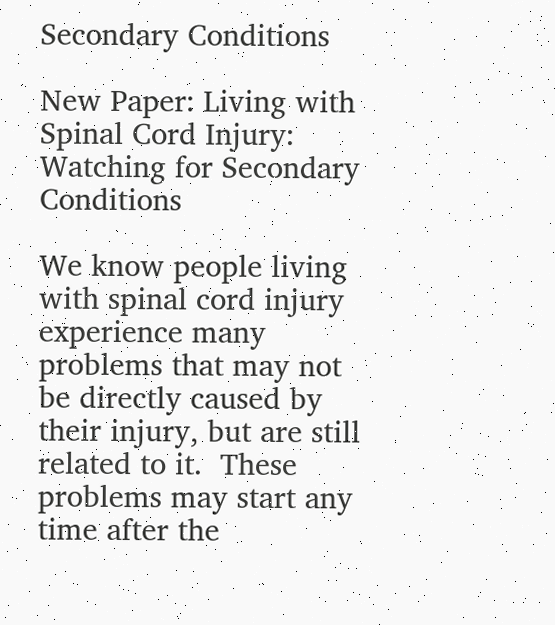Secondary Conditions

New Paper: Living with Spinal Cord Injury: Watching for Secondary Conditions

We know people living with spinal cord injury experience many problems that may not be directly caused by their injury, but are still related to it.  These problems may start any time after the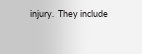injury.  They include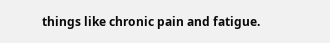things like chronic pain and fatigue.